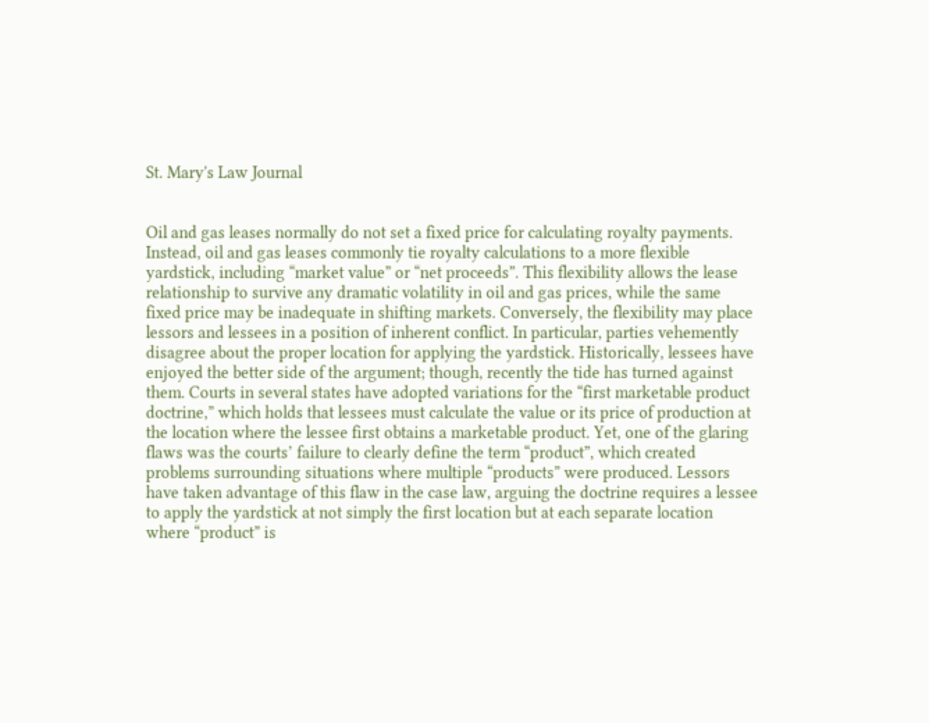St. Mary's Law Journal


Oil and gas leases normally do not set a fixed price for calculating royalty payments. Instead, oil and gas leases commonly tie royalty calculations to a more flexible yardstick, including “market value” or “net proceeds”. This flexibility allows the lease relationship to survive any dramatic volatility in oil and gas prices, while the same fixed price may be inadequate in shifting markets. Conversely, the flexibility may place lessors and lessees in a position of inherent conflict. In particular, parties vehemently disagree about the proper location for applying the yardstick. Historically, lessees have enjoyed the better side of the argument; though, recently the tide has turned against them. Courts in several states have adopted variations for the “first marketable product doctrine,” which holds that lessees must calculate the value or its price of production at the location where the lessee first obtains a marketable product. Yet, one of the glaring flaws was the courts’ failure to clearly define the term “product”, which created problems surrounding situations where multiple “products” were produced. Lessors have taken advantage of this flaw in the case law, arguing the doctrine requires a lessee to apply the yardstick at not simply the first location but at each separate location where “product” is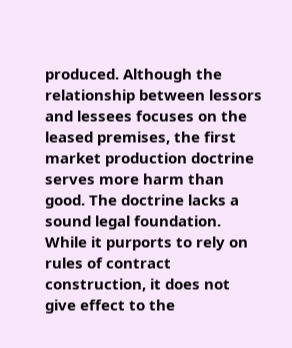produced. Although the relationship between lessors and lessees focuses on the leased premises, the first market production doctrine serves more harm than good. The doctrine lacks a sound legal foundation. While it purports to rely on rules of contract construction, it does not give effect to the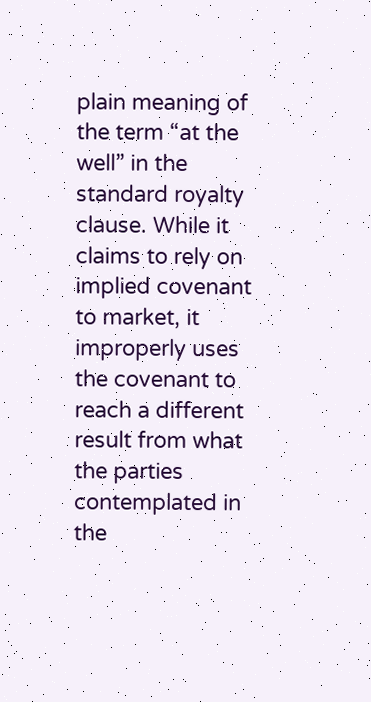plain meaning of the term “at the well” in the standard royalty clause. While it claims to rely on implied covenant to market, it improperly uses the covenant to reach a different result from what the parties contemplated in the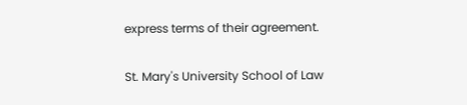express terms of their agreement.


St. Mary's University School of Law